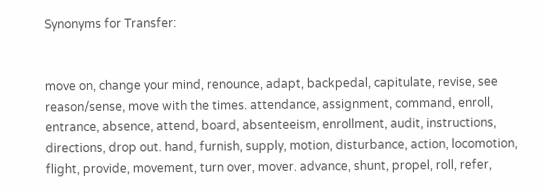Synonyms for Transfer:


move on, change your mind, renounce, adapt, backpedal, capitulate, revise, see reason/sense, move with the times. attendance, assignment, command, enroll, entrance, absence, attend, board, absenteeism, enrollment, audit, instructions, directions, drop out. hand, furnish, supply, motion, disturbance, action, locomotion, flight, provide, movement, turn over, mover. advance, shunt, propel, roll, refer,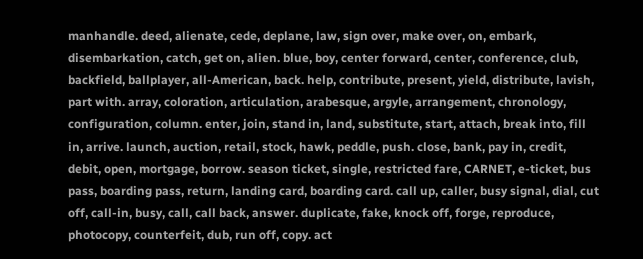manhandle. deed, alienate, cede, deplane, law, sign over, make over, on, embark, disembarkation, catch, get on, alien. blue, boy, center forward, center, conference, club, backfield, ballplayer, all-American, back. help, contribute, present, yield, distribute, lavish, part with. array, coloration, articulation, arabesque, argyle, arrangement, chronology, configuration, column. enter, join, stand in, land, substitute, start, attach, break into, fill in, arrive. launch, auction, retail, stock, hawk, peddle, push. close, bank, pay in, credit, debit, open, mortgage, borrow. season ticket, single, restricted fare, CARNET, e-ticket, bus pass, boarding pass, return, landing card, boarding card. call up, caller, busy signal, dial, cut off, call-in, busy, call, call back, answer. duplicate, fake, knock off, forge, reproduce, photocopy, counterfeit, dub, run off, copy. act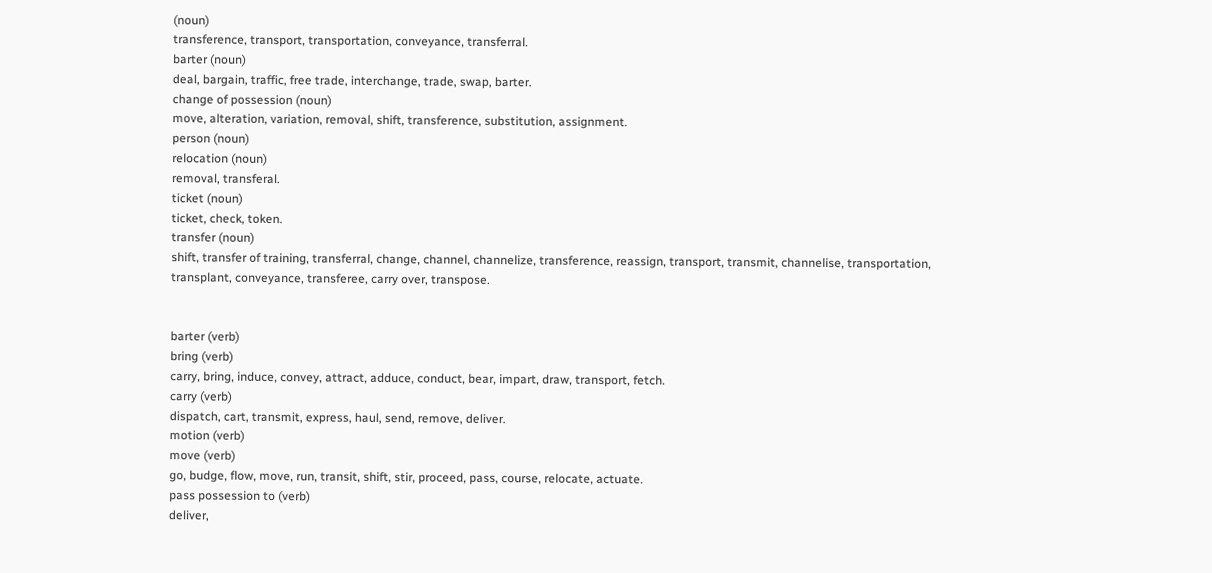(noun)
transference, transport, transportation, conveyance, transferral.
barter (noun)
deal, bargain, traffic, free trade, interchange, trade, swap, barter.
change of possession (noun)
move, alteration, variation, removal, shift, transference, substitution, assignment.
person (noun)
relocation (noun)
removal, transferal.
ticket (noun)
ticket, check, token.
transfer (noun)
shift, transfer of training, transferral, change, channel, channelize, transference, reassign, transport, transmit, channelise, transportation, transplant, conveyance, transferee, carry over, transpose.


barter (verb)
bring (verb)
carry, bring, induce, convey, attract, adduce, conduct, bear, impart, draw, transport, fetch.
carry (verb)
dispatch, cart, transmit, express, haul, send, remove, deliver.
motion (verb)
move (verb)
go, budge, flow, move, run, transit, shift, stir, proceed, pass, course, relocate, actuate.
pass possession to (verb)
deliver,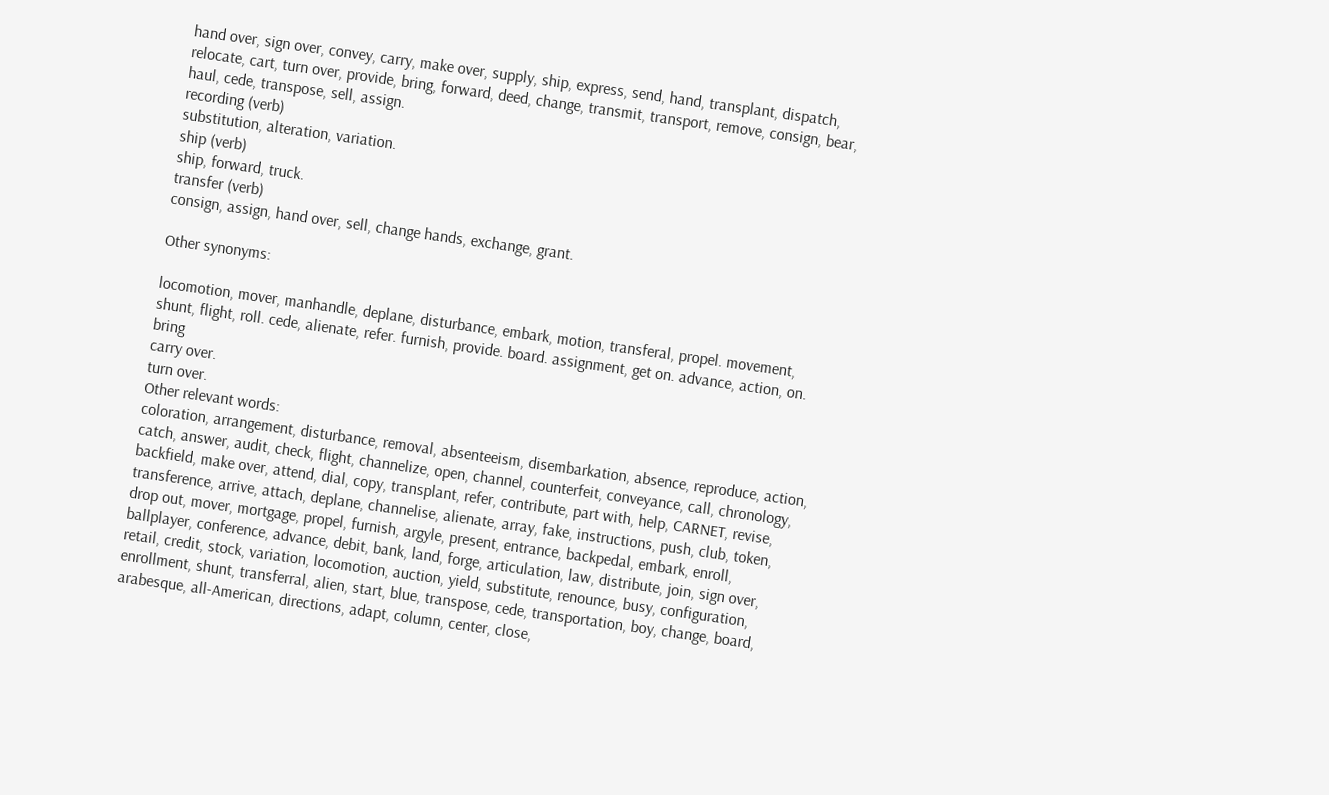hand over, sign over, convey, carry, make over, supply, ship, express, send, hand, transplant, dispatch, relocate, cart, turn over, provide, bring, forward, deed, change, transmit, transport, remove, consign, bear, haul, cede, transpose, sell, assign.
recording (verb)
substitution, alteration, variation.
ship (verb)
ship, forward, truck.
transfer (verb)
consign, assign, hand over, sell, change hands, exchange, grant.

Other synonyms:

locomotion, mover, manhandle, deplane, disturbance, embark, motion, transferal, propel. movement, shunt, flight, roll. cede, alienate, refer. furnish, provide. board. assignment, get on. advance, action, on. bring
carry over.
turn over.
Other relevant words:
coloration, arrangement, disturbance, removal, absenteeism, disembarkation, absence, reproduce, action, catch, answer, audit, check, flight, channelize, open, channel, counterfeit, conveyance, call, chronology, backfield, make over, attend, dial, copy, transplant, refer, contribute, part with, help, CARNET, revise, transference, arrive, attach, deplane, channelise, alienate, array, fake, instructions, push, club, token, drop out, mover, mortgage, propel, furnish, argyle, present, entrance, backpedal, embark, enroll, ballplayer, conference, advance, debit, bank, land, forge, articulation, law, distribute, join, sign over, retail, credit, stock, variation, locomotion, auction, yield, substitute, renounce, busy, configuration, enrollment, shunt, transferral, alien, start, blue, transpose, cede, transportation, boy, change, board, arabesque, all-American, directions, adapt, column, center, close,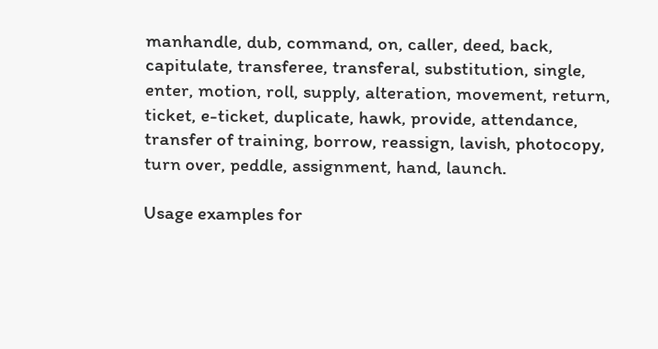manhandle, dub, command, on, caller, deed, back, capitulate, transferee, transferal, substitution, single, enter, motion, roll, supply, alteration, movement, return, ticket, e-ticket, duplicate, hawk, provide, attendance, transfer of training, borrow, reassign, lavish, photocopy, turn over, peddle, assignment, hand, launch.

Usage examples for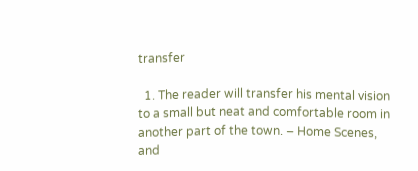transfer

  1. The reader will transfer his mental vision to a small but neat and comfortable room in another part of the town. – Home Scenes, and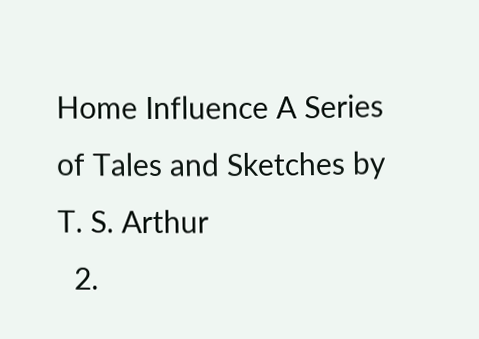Home Influence A Series of Tales and Sketches by T. S. Arthur
  2.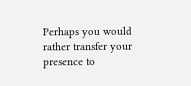Perhaps you would rather transfer your presence to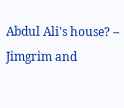Abdul Ali's house? – Jimgrim and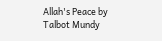Allah's Peace by Talbot Mundy